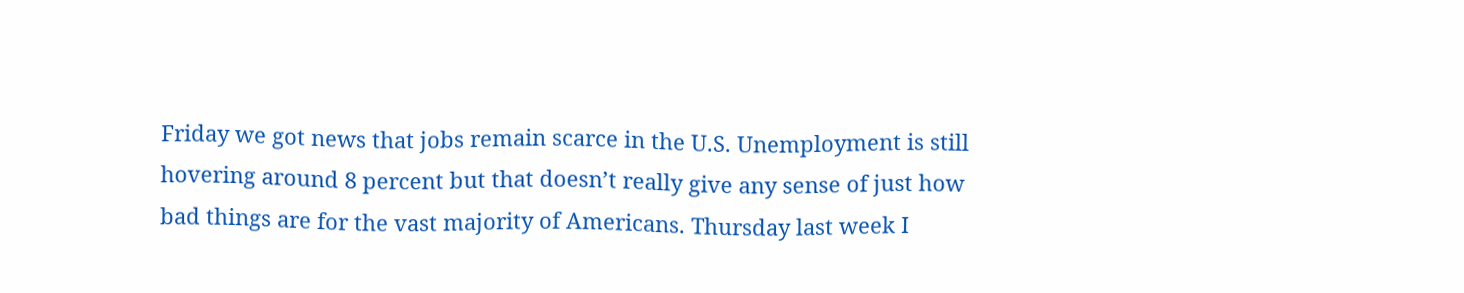Friday we got news that jobs remain scarce in the U.S. Unemployment is still hovering around 8 percent but that doesn’t really give any sense of just how bad things are for the vast majority of Americans. Thursday last week I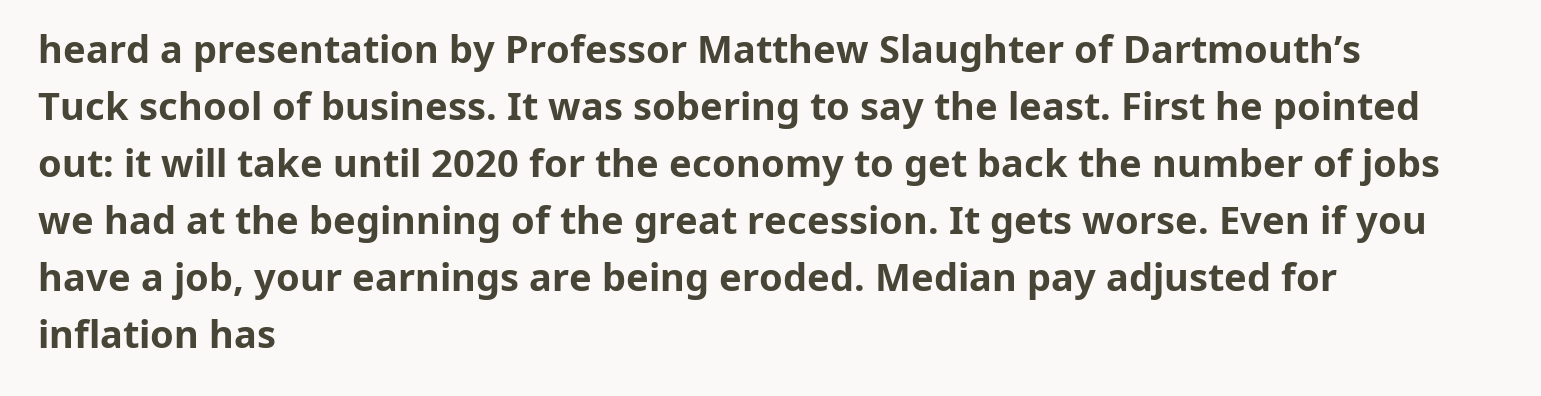heard a presentation by Professor Matthew Slaughter of Dartmouth’s Tuck school of business. It was sobering to say the least. First he pointed out: it will take until 2020 for the economy to get back the number of jobs we had at the beginning of the great recession. It gets worse. Even if you have a job, your earnings are being eroded. Median pay adjusted for inflation has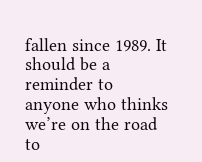fallen since 1989. It should be a reminder to anyone who thinks we’re on the road to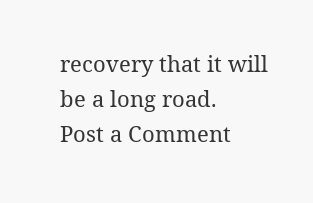recovery that it will be a long road.
Post a Comment